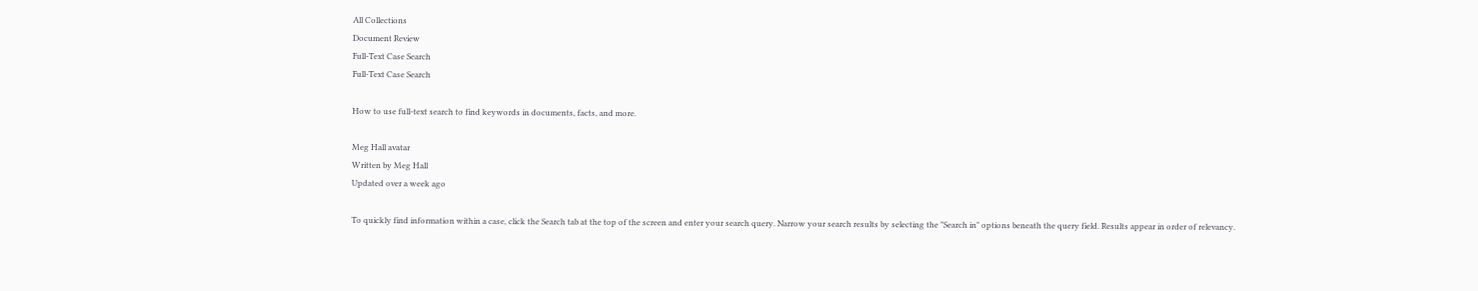All Collections
Document Review
Full-Text Case Search
Full-Text Case Search

How to use full-text search to find keywords in documents, facts, and more.

Meg Hall avatar
Written by Meg Hall
Updated over a week ago

To quickly find information within a case, click the Search tab at the top of the screen and enter your search query. Narrow your search results by selecting the "Search in" options beneath the query field. Results appear in order of relevancy.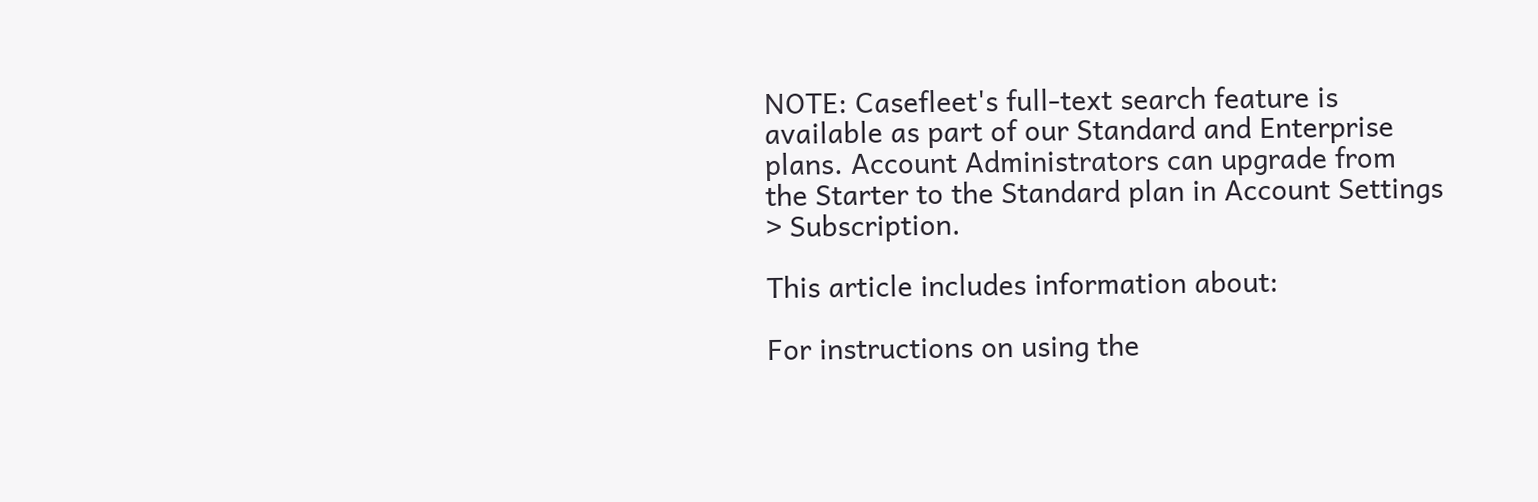NOTE: Casefleet's full-text search feature is available as part of our Standard and Enterprise plans. Account Administrators can upgrade from the Starter to the Standard plan in Account Settings > Subscription.

This article includes information about:

For instructions on using the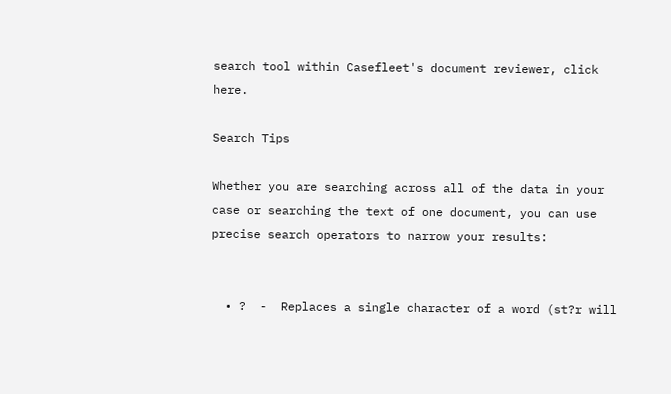search tool within Casefleet's document reviewer, click here.

Search Tips

Whether you are searching across all of the data in your case or searching the text of one document, you can use precise search operators to narrow your results:


  • ?  -  Replaces a single character of a word (st?r will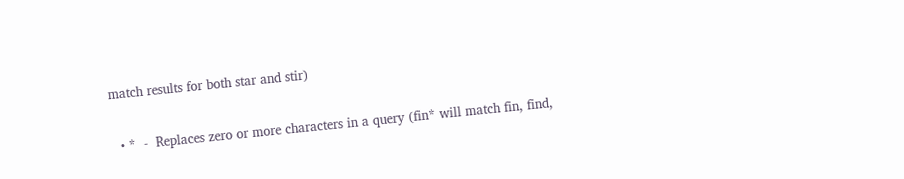match results for both star and stir)

  • *  -  Replaces zero or more characters in a query (fin* will match fin, find,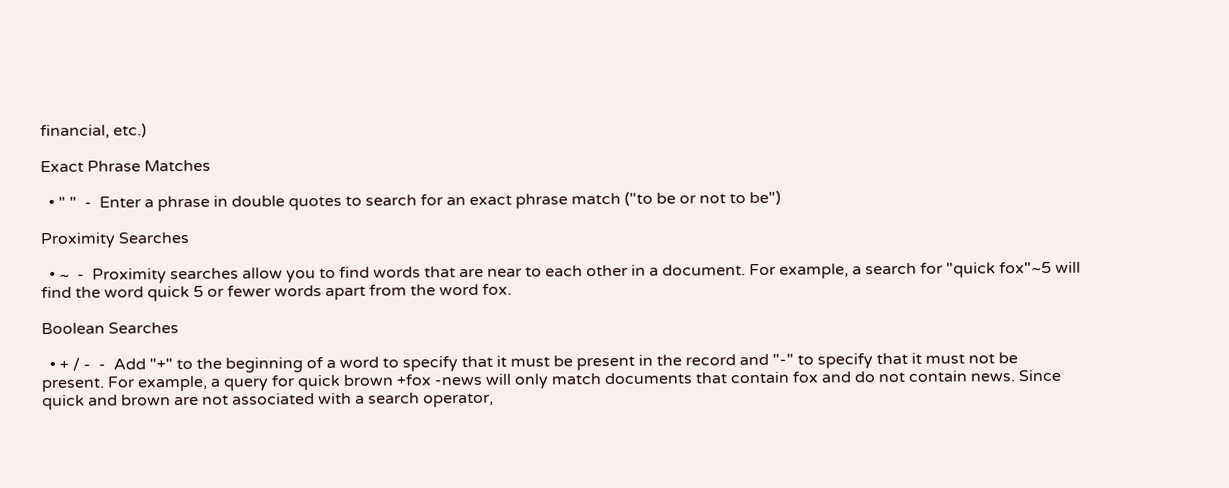financial, etc.)

Exact Phrase Matches

  • " "  -  Enter a phrase in double quotes to search for an exact phrase match ("to be or not to be")

Proximity Searches

  • ~  -  Proximity searches allow you to find words that are near to each other in a document. For example, a search for "quick fox"~5 will find the word quick 5 or fewer words apart from the word fox.

Boolean Searches

  • + / -  -  Add "+" to the beginning of a word to specify that it must be present in the record and "-" to specify that it must not be present. For example, a query for quick brown +fox -news will only match documents that contain fox and do not contain news. Since quick and brown are not associated with a search operator,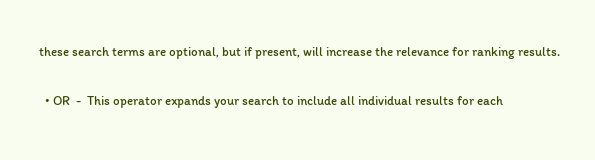these search terms are optional, but if present, will increase the relevance for ranking results.

  • OR  -  This operator expands your search to include all individual results for each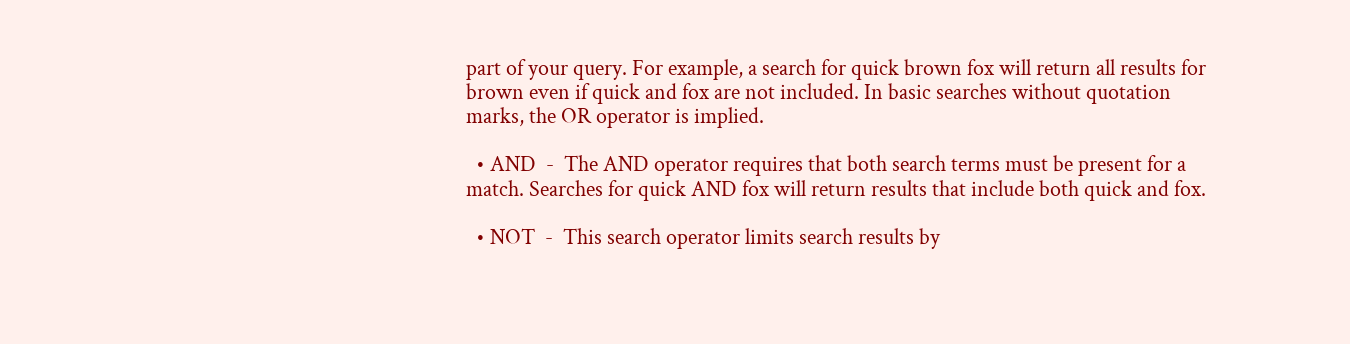part of your query. For example, a search for quick brown fox will return all results for brown even if quick and fox are not included. In basic searches without quotation marks, the OR operator is implied.

  • AND  -  The AND operator requires that both search terms must be present for a match. Searches for quick AND fox will return results that include both quick and fox.

  • NOT  -  This search operator limits search results by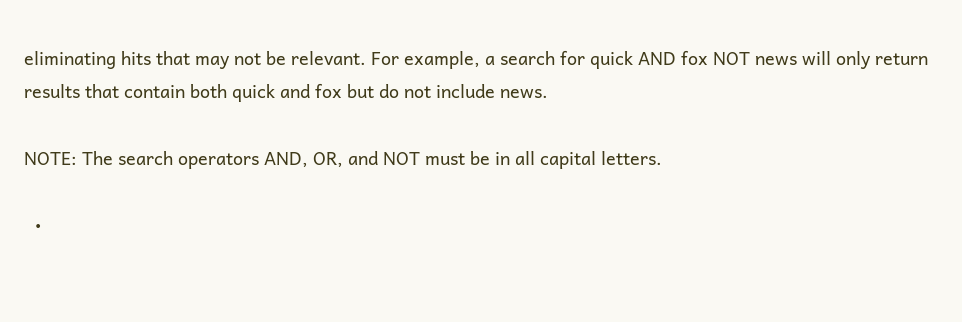eliminating hits that may not be relevant. For example, a search for quick AND fox NOT news will only return results that contain both quick and fox but do not include news.

NOTE: The search operators AND, OR, and NOT must be in all capital letters.

  •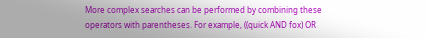More complex searches can be performed by combining these operators with parentheses. For example, ((quick AND fox) OR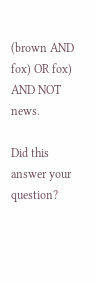(brown AND fox) OR fox) AND NOT news.

Did this answer your question?